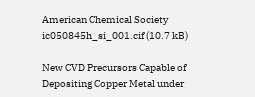American Chemical Society
ic050845h_si_001.cif (10.7 kB)

New CVD Precursors Capable of Depositing Copper Metal under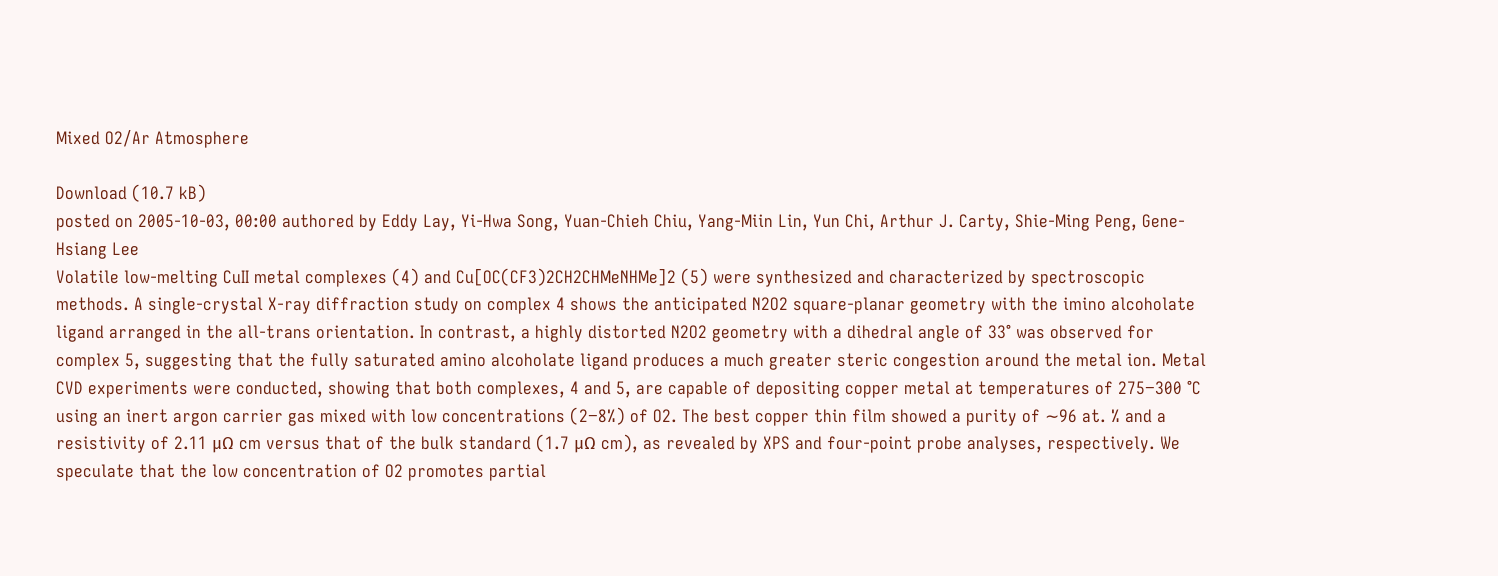Mixed O2/Ar Atmosphere

Download (10.7 kB)
posted on 2005-10-03, 00:00 authored by Eddy Lay, Yi-Hwa Song, Yuan-Chieh Chiu, Yang-Miin Lin, Yun Chi, Arthur J. Carty, Shie-Ming Peng, Gene-Hsiang Lee
Volatile low-melting CuII metal complexes (4) and Cu[OC(CF3)2CH2CHMeNHMe]2 (5) were synthesized and characterized by spectroscopic methods. A single-crystal X-ray diffraction study on complex 4 shows the anticipated N2O2 square-planar geometry with the imino alcoholate ligand arranged in the all-trans orientation. In contrast, a highly distorted N2O2 geometry with a dihedral angle of 33° was observed for complex 5, suggesting that the fully saturated amino alcoholate ligand produces a much greater steric congestion around the metal ion. Metal CVD experiments were conducted, showing that both complexes, 4 and 5, are capable of depositing copper metal at temperatures of 275−300 °C using an inert argon carrier gas mixed with low concentrations (2−8%) of O2. The best copper thin film showed a purity of ∼96 at. % and a resistivity of 2.11 μΩ cm versus that of the bulk standard (1.7 μΩ cm), as revealed by XPS and four-point probe analyses, respectively. We speculate that the low concentration of O2 promotes partial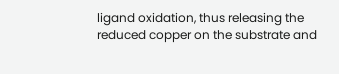ligand oxidation, thus releasing the reduced copper on the substrate and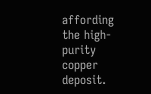affording the high-purity copper deposit.